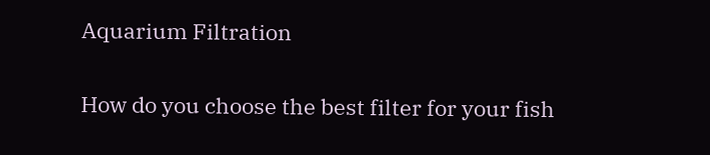Aquarium Filtration

How do you choose the best filter for your fish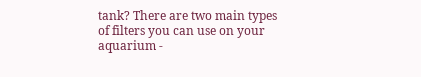tank? There are two main types of filters you can use on your aquarium -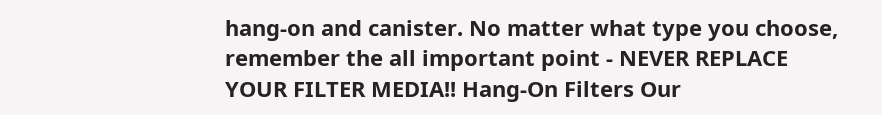hang-on and canister. No matter what type you choose, remember the all important point - NEVER REPLACE YOUR FILTER MEDIA!! Hang-On Filters Our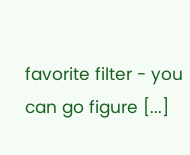favorite filter - you can go figure [...]